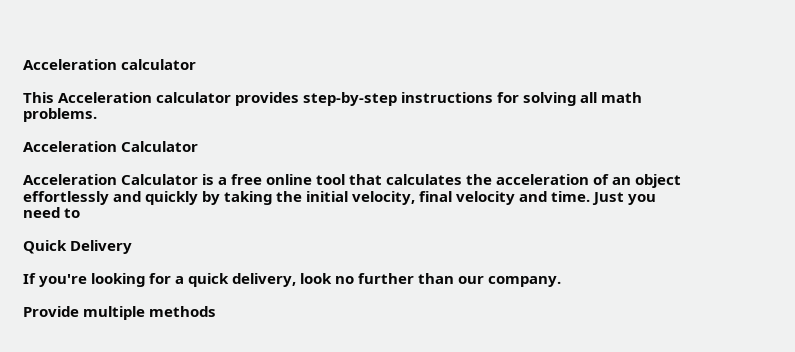Acceleration calculator

This Acceleration calculator provides step-by-step instructions for solving all math problems.

Acceleration Calculator

Acceleration Calculator is a free online tool that calculates the acceleration of an object effortlessly and quickly by taking the initial velocity, final velocity and time. Just you need to

Quick Delivery

If you're looking for a quick delivery, look no further than our company.

Provide multiple methods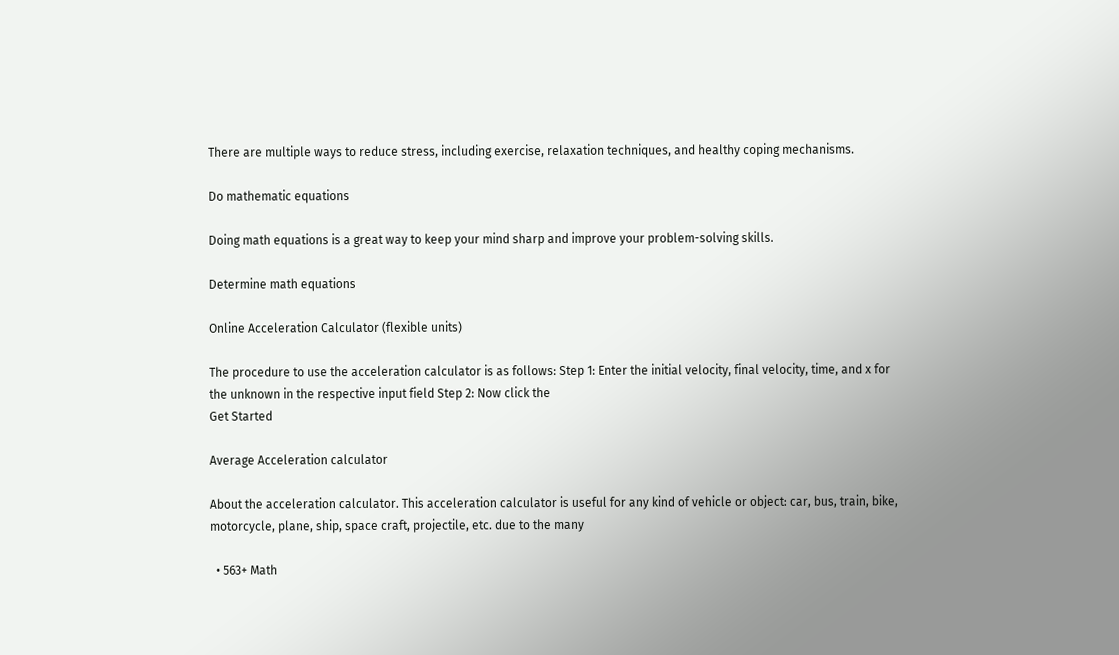There are multiple ways to reduce stress, including exercise, relaxation techniques, and healthy coping mechanisms.

Do mathematic equations

Doing math equations is a great way to keep your mind sharp and improve your problem-solving skills.

Determine math equations

Online Acceleration Calculator (flexible units)

The procedure to use the acceleration calculator is as follows: Step 1: Enter the initial velocity, final velocity, time, and x for the unknown in the respective input field Step 2: Now click the
Get Started

Average Acceleration calculator

About the acceleration calculator. This acceleration calculator is useful for any kind of vehicle or object: car, bus, train, bike, motorcycle, plane, ship, space craft, projectile, etc. due to the many

  • 563+ Math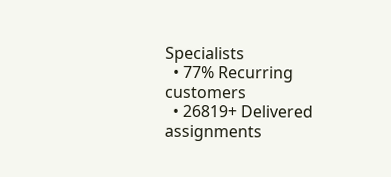Specialists
  • 77% Recurring customers
  • 26819+ Delivered assignments